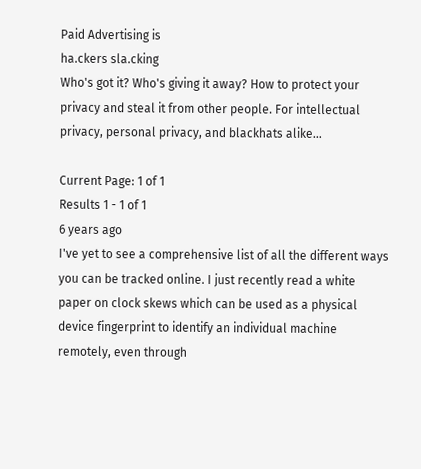Paid Advertising is
ha.ckers sla.cking
Who's got it? Who's giving it away? How to protect your privacy and steal it from other people. For intellectual privacy, personal privacy, and blackhats alike...

Current Page: 1 of 1
Results 1 - 1 of 1
6 years ago
I've yet to see a comprehensive list of all the different ways you can be tracked online. I just recently read a white paper on clock skews which can be used as a physical device fingerprint to identify an individual machine remotely, even through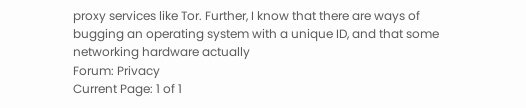proxy services like Tor. Further, I know that there are ways of bugging an operating system with a unique ID, and that some networking hardware actually
Forum: Privacy
Current Page: 1 of 1